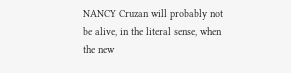NANCY Cruzan will probably not be alive, in the literal sense, when the new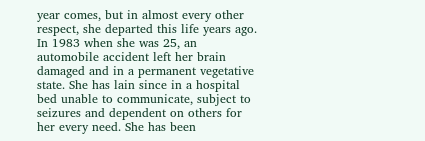year comes, but in almost every other respect, she departed this life years ago. In 1983 when she was 25, an automobile accident left her brain damaged and in a permanent vegetative state. She has lain since in a hospital bed unable to communicate, subject to seizures and dependent on others for her every need. She has been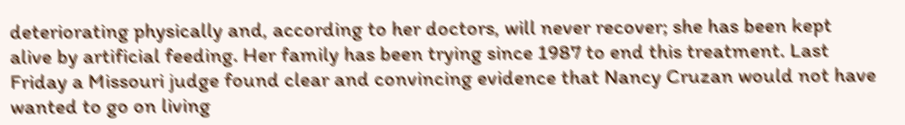deteriorating physically and, according to her doctors, will never recover; she has been kept alive by artificial feeding. Her family has been trying since 1987 to end this treatment. Last Friday a Missouri judge found clear and convincing evidence that Nancy Cruzan would not have wanted to go on living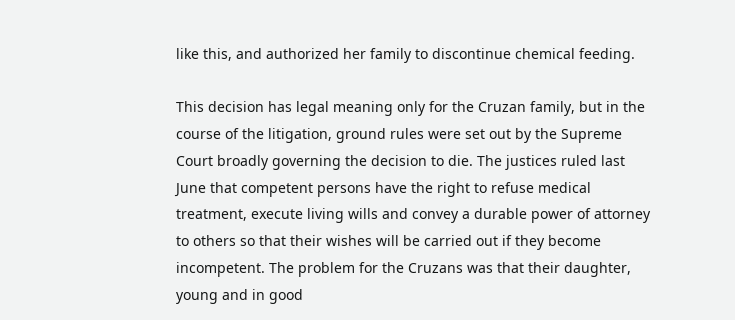like this, and authorized her family to discontinue chemical feeding.

This decision has legal meaning only for the Cruzan family, but in the course of the litigation, ground rules were set out by the Supreme Court broadly governing the decision to die. The justices ruled last June that competent persons have the right to refuse medical treatment, execute living wills and convey a durable power of attorney to others so that their wishes will be carried out if they become incompetent. The problem for the Cruzans was that their daughter, young and in good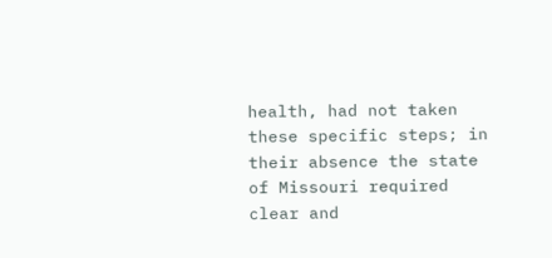health, had not taken these specific steps; in their absence the state of Missouri required clear and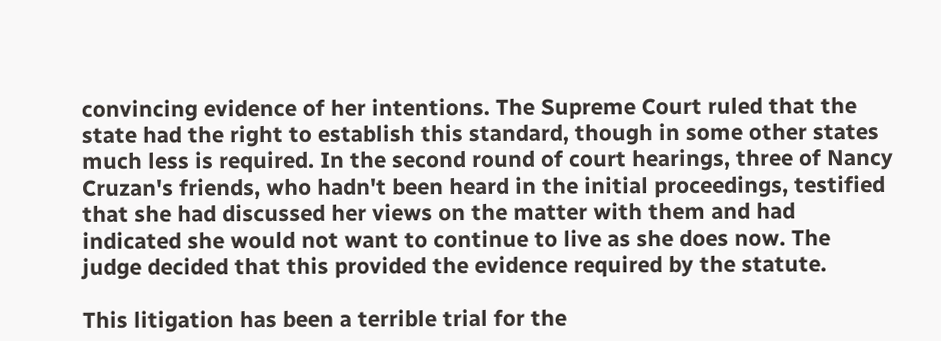convincing evidence of her intentions. The Supreme Court ruled that the state had the right to establish this standard, though in some other states much less is required. In the second round of court hearings, three of Nancy Cruzan's friends, who hadn't been heard in the initial proceedings, testified that she had discussed her views on the matter with them and had indicated she would not want to continue to live as she does now. The judge decided that this provided the evidence required by the statute.

This litigation has been a terrible trial for the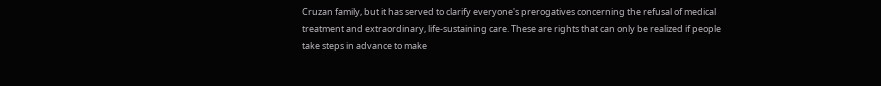Cruzan family, but it has served to clarify everyone's prerogatives concerning the refusal of medical treatment and extraordinary, life-sustaining care. These are rights that can only be realized if people take steps in advance to make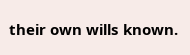their own wills known.